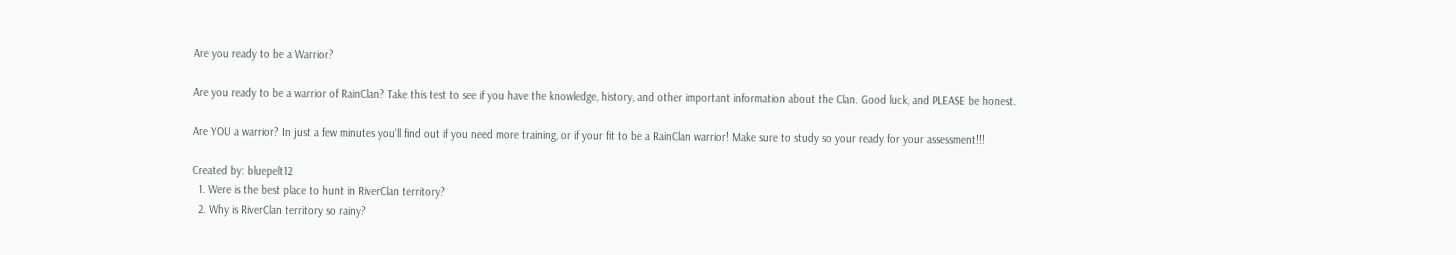Are you ready to be a Warrior?

Are you ready to be a warrior of RainClan? Take this test to see if you have the knowledge, history, and other important information about the Clan. Good luck, and PLEASE be honest.

Are YOU a warrior? In just a few minutes you'll find out if you need more training, or if your fit to be a RainClan warrior! Make sure to study so your ready for your assessment!!!

Created by: bluepelt12
  1. Were is the best place to hunt in RiverClan territory?
  2. Why is RiverClan territory so rainy?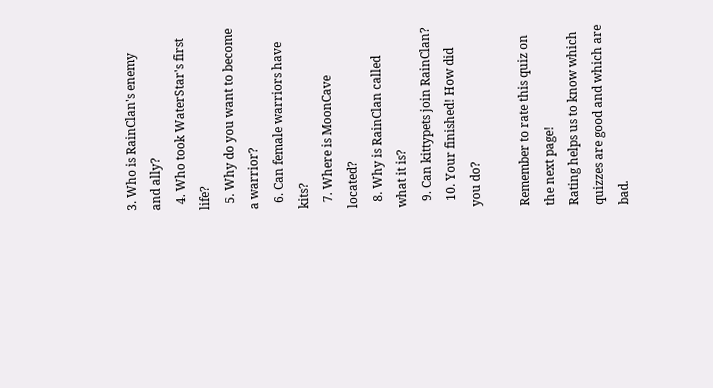3. Who is RainClan's enemy and ally?
  4. Who took WaterStar's first life?
  5. Why do you want to become a warrior?
  6. Can female warriors have kits?
  7. Where is MoonCave located?
  8. Why is RainClan called what it is?
  9. Can kittypets join RainClan?
  10. Your finished! How did you do?

Remember to rate this quiz on the next page!
Rating helps us to know which quizzes are good and which are bad.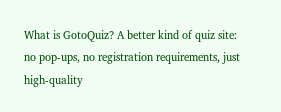What is GotoQuiz? A better kind of quiz site: no pop-ups, no registration requirements, just high-quality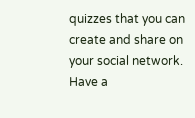quizzes that you can create and share on your social network. Have a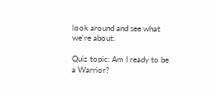look around and see what we're about.

Quiz topic: Am I ready to be a Warrior?